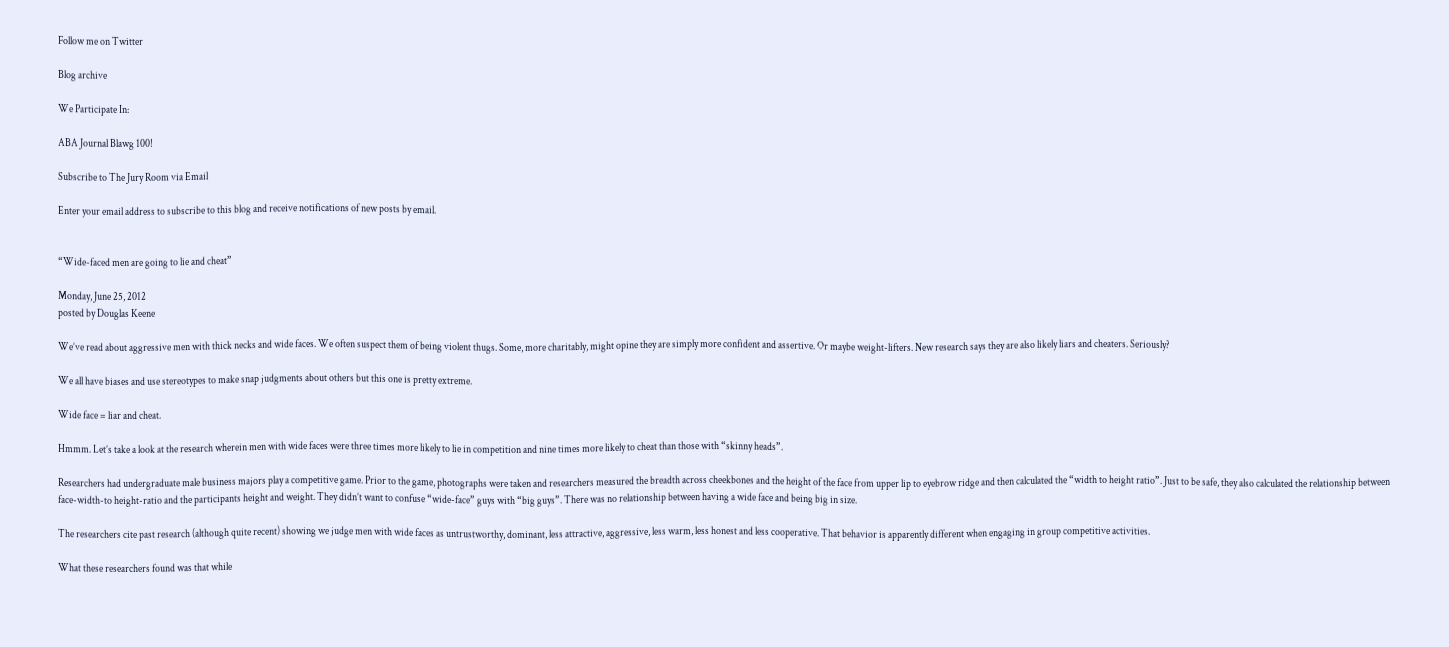Follow me on Twitter

Blog archive

We Participate In:

ABA Journal Blawg 100!

Subscribe to The Jury Room via Email

Enter your email address to subscribe to this blog and receive notifications of new posts by email.


“Wide-faced men are going to lie and cheat”

Monday, June 25, 2012
posted by Douglas Keene

We’ve read about aggressive men with thick necks and wide faces. We often suspect them of being violent thugs. Some, more charitably, might opine they are simply more confident and assertive. Or maybe weight-lifters. New research says they are also likely liars and cheaters. Seriously?

We all have biases and use stereotypes to make snap judgments about others but this one is pretty extreme.

Wide face = liar and cheat.

Hmmm. Let’s take a look at the research wherein men with wide faces were three times more likely to lie in competition and nine times more likely to cheat than those with “skinny heads”.

Researchers had undergraduate male business majors play a competitive game. Prior to the game, photographs were taken and researchers measured the breadth across cheekbones and the height of the face from upper lip to eyebrow ridge and then calculated the “width to height ratio”. Just to be safe, they also calculated the relationship between face-width-to height-ratio and the participants height and weight. They didn’t want to confuse “wide-face” guys with “big guys”. There was no relationship between having a wide face and being big in size.

The researchers cite past research (although quite recent) showing we judge men with wide faces as untrustworthy, dominant, less attractive, aggressive, less warm, less honest and less cooperative. That behavior is apparently different when engaging in group competitive activities.

What these researchers found was that while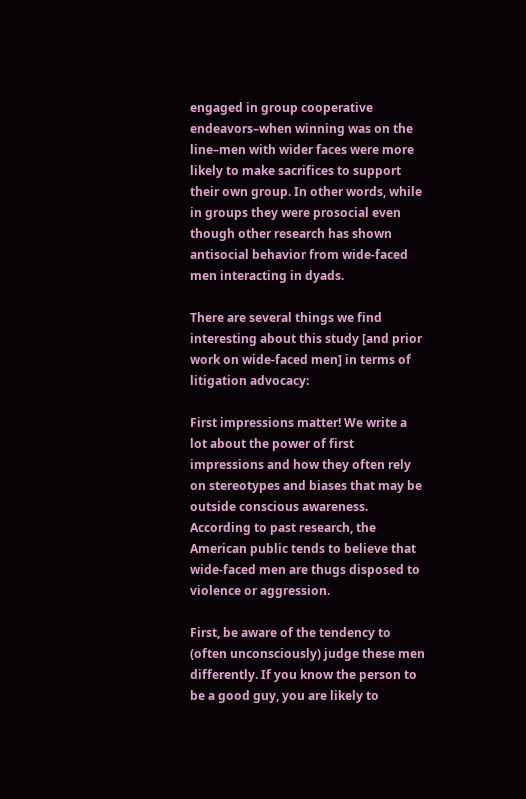engaged in group cooperative endeavors–when winning was on the line–men with wider faces were more likely to make sacrifices to support their own group. In other words, while in groups they were prosocial even though other research has shown antisocial behavior from wide-faced men interacting in dyads.

There are several things we find interesting about this study [and prior work on wide-faced men] in terms of litigation advocacy:

First impressions matter! We write a lot about the power of first impressions and how they often rely on stereotypes and biases that may be outside conscious awareness. According to past research, the American public tends to believe that wide-faced men are thugs disposed to violence or aggression.

First, be aware of the tendency to (often unconsciously) judge these men differently. If you know the person to be a good guy, you are likely to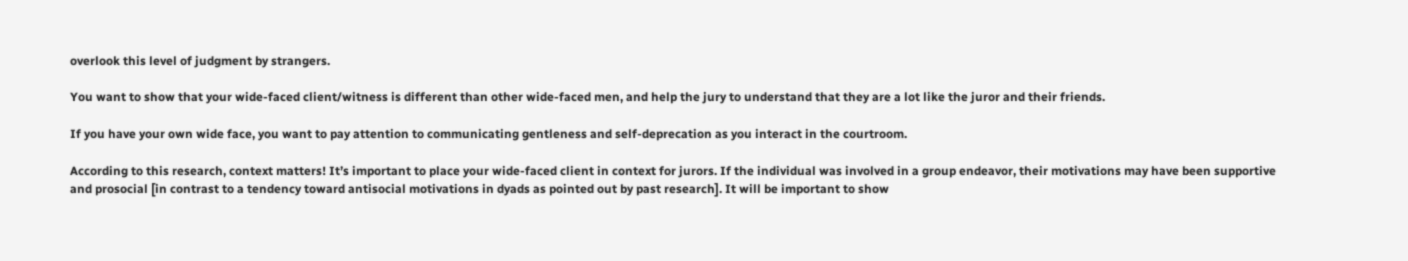overlook this level of judgment by strangers.

You want to show that your wide-faced client/witness is different than other wide-faced men, and help the jury to understand that they are a lot like the juror and their friends.

If you have your own wide face, you want to pay attention to communicating gentleness and self-deprecation as you interact in the courtroom.

According to this research, context matters! It’s important to place your wide-faced client in context for jurors. If the individual was involved in a group endeavor, their motivations may have been supportive and prosocial [in contrast to a tendency toward antisocial motivations in dyads as pointed out by past research]. It will be important to show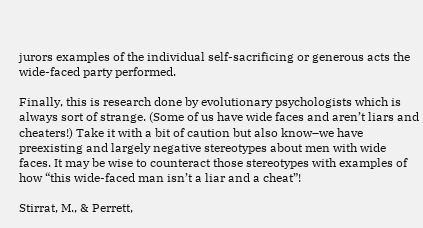jurors examples of the individual self-sacrificing or generous acts the wide-faced party performed.

Finally, this is research done by evolutionary psychologists which is always sort of strange. (Some of us have wide faces and aren’t liars and cheaters!) Take it with a bit of caution but also know–we have preexisting and largely negative stereotypes about men with wide faces. It may be wise to counteract those stereotypes with examples of how “this wide-faced man isn’t a liar and a cheat”!

Stirrat, M., & Perrett,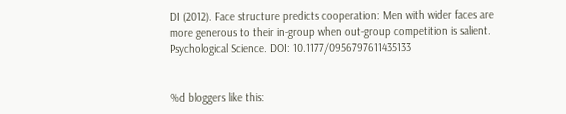DI (2012). Face structure predicts cooperation: Men with wider faces are more generous to their in-group when out-group competition is salient. Psychological Science. DOI: 10.1177/0956797611435133


%d bloggers like this: